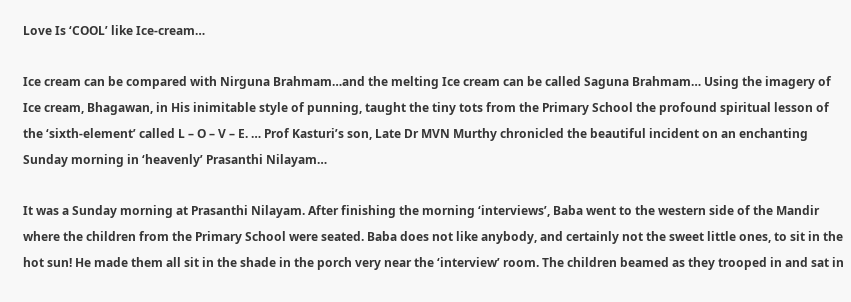Love Is ‘COOL’ like Ice-cream…

Ice cream can be compared with Nirguna Brahmam…and the melting Ice cream can be called Saguna Brahmam… Using the imagery of Ice cream, Bhagawan, in His inimitable style of punning, taught the tiny tots from the Primary School the profound spiritual lesson of the ‘sixth-element’ called L – O – V – E. … Prof Kasturi’s son, Late Dr MVN Murthy chronicled the beautiful incident on an enchanting Sunday morning in ‘heavenly’ Prasanthi Nilayam…

It was a Sunday morning at Prasanthi Nilayam. After finishing the morning ‘interviews’, Baba went to the western side of the Mandir where the children from the Primary School were seated. Baba does not like anybody, and certainly not the sweet little ones, to sit in the hot sun! He made them all sit in the shade in the porch very near the ‘interview’ room. The children beamed as they trooped in and sat in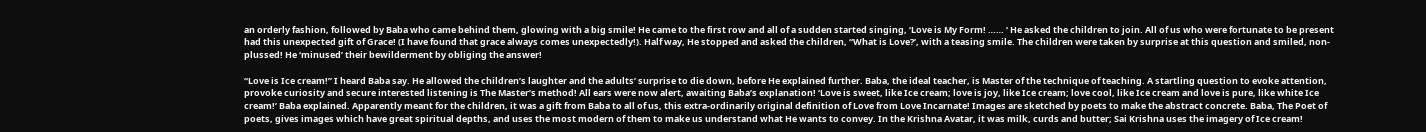an orderly fashion, followed by Baba who came behind them, glowing with a big smile! He came to the first row and all of a sudden started singing, ‘Love is My Form! …… ‘ He asked the children to join. All of us who were fortunate to be present had this unexpected gift of Grace! (I have found that grace always comes unexpectedly!). Half way, He stopped and asked the children, “What is Love?’, with a teasing smile. The children were taken by surprise at this question and smiled, non-plussed! He ‘minused’ their bewilderment by obliging the answer!

“Love is Ice cream!” I heard Baba say. He allowed the children’s laughter and the adults’ surprise to die down, before He explained further. Baba, the ideal teacher, is Master of the technique of teaching. A startling question to evoke attention, provoke curiosity and secure interested listening is The Master’s method! All ears were now alert, awaiting Baba’s explanation! ‘Love is sweet, like Ice cream; love is joy, like Ice cream; love cool, like Ice cream and love is pure, like white Ice cream!’ Baba explained. Apparently meant for the children, it was a gift from Baba to all of us, this extra-ordinarily original definition of Love from Love Incarnate! Images are sketched by poets to make the abstract concrete. Baba, The Poet of poets, gives images which have great spiritual depths, and uses the most modern of them to make us understand what He wants to convey. In the Krishna Avatar, it was milk, curds and butter; Sai Krishna uses the imagery of Ice cream!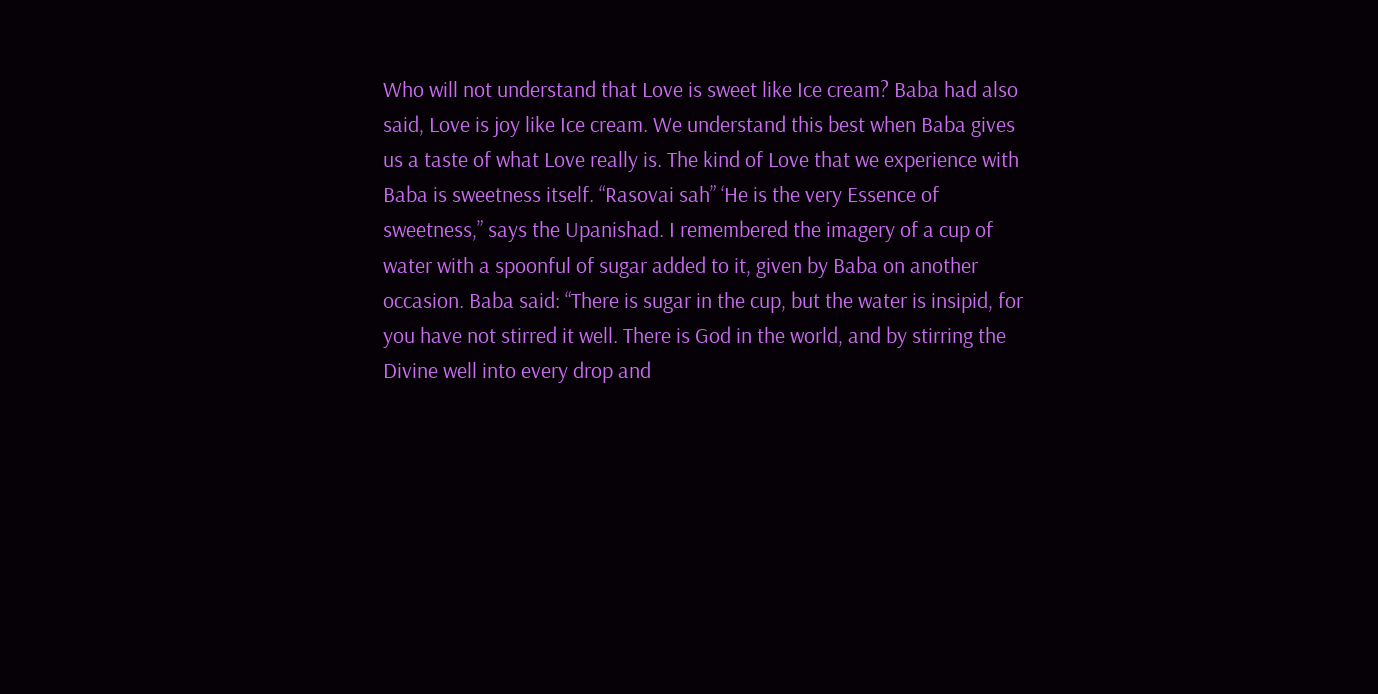Who will not understand that Love is sweet like Ice cream? Baba had also said, Love is joy like Ice cream. We understand this best when Baba gives us a taste of what Love really is. The kind of Love that we experience with Baba is sweetness itself. “Rasovai sah” ‘He is the very Essence of sweetness,” says the Upanishad. I remembered the imagery of a cup of water with a spoonful of sugar added to it, given by Baba on another occasion. Baba said: “There is sugar in the cup, but the water is insipid, for you have not stirred it well. There is God in the world, and by stirring the Divine well into every drop and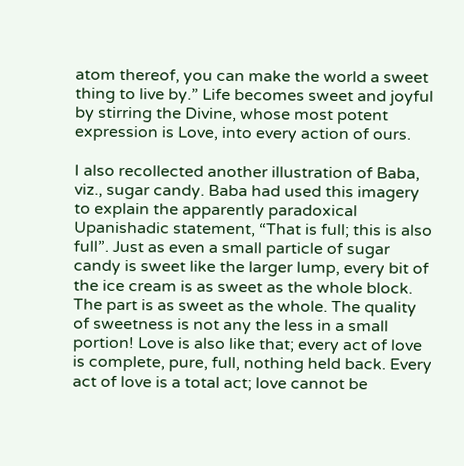atom thereof, you can make the world a sweet thing to live by.” Life becomes sweet and joyful by stirring the Divine, whose most potent expression is Love, into every action of ours.

I also recollected another illustration of Baba, viz., sugar candy. Baba had used this imagery to explain the apparently paradoxical Upanishadic statement, “That is full; this is also full”. Just as even a small particle of sugar candy is sweet like the larger lump, every bit of the ice cream is as sweet as the whole block. The part is as sweet as the whole. The quality of sweetness is not any the less in a small portion! Love is also like that; every act of love is complete, pure, full, nothing held back. Every act of love is a total act; love cannot be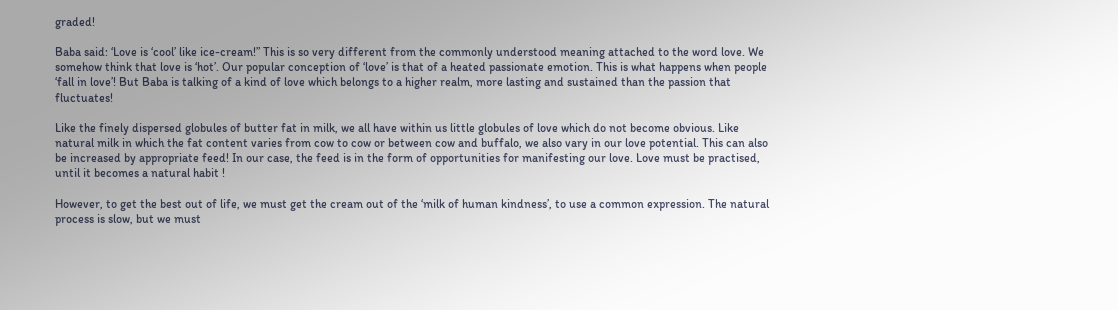graded!

Baba said: ‘Love is ‘cool’ like ice-cream!” This is so very different from the commonly understood meaning attached to the word love. We somehow think that love is ‘hot’. Our popular conception of ‘love’ is that of a heated passionate emotion. This is what happens when people ‘fall in love’! But Baba is talking of a kind of love which belongs to a higher realm, more lasting and sustained than the passion that fluctuates!

Like the finely dispersed globules of butter fat in milk, we all have within us little globules of love which do not become obvious. Like natural milk in which the fat content varies from cow to cow or between cow and buffalo, we also vary in our love potential. This can also be increased by appropriate feed! In our case, the feed is in the form of opportunities for manifesting our love. Love must be practised, until it becomes a natural habit !

However, to get the best out of life, we must get the cream out of the ‘milk of human kindness’, to use a common expression. The natural process is slow, but we must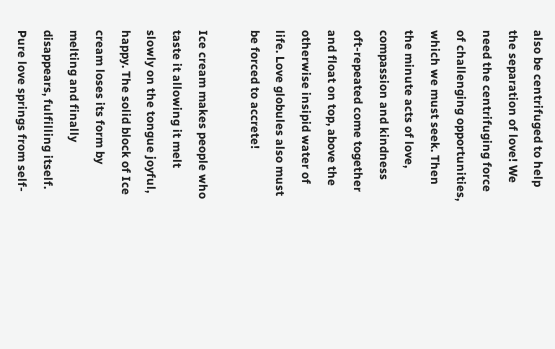also be centrifuged to help the separation of love! We need the centrifuging force of challenging opportunities, which we must seek. Then the minute acts of love, compassion and kindness oft-repeated come together and float on top, above the otherwise insipid water of life. Love globules also must be forced to accrete!

Ice cream makes people who taste it allowing it melt slowly on the tongue joyful, happy. The solid block of Ice cream loses its form by melting and finally disappears, fulfilling itself. Pure love springs from self-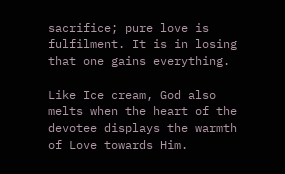sacrifice; pure love is fulfilment. It is in losing that one gains everything.

Like Ice cream, God also melts when the heart of the devotee displays the warmth of Love towards Him.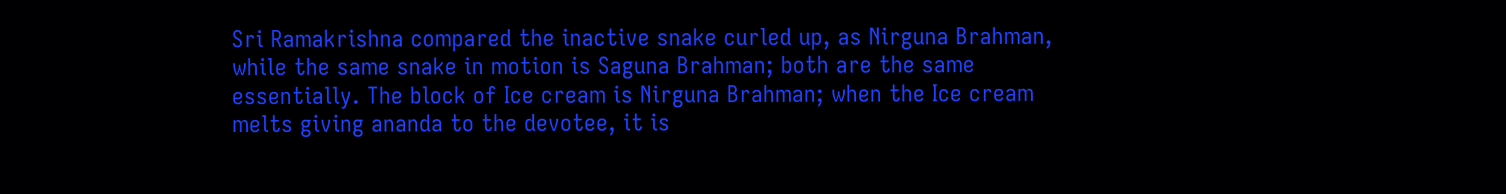Sri Ramakrishna compared the inactive snake curled up, as Nirguna Brahman, while the same snake in motion is Saguna Brahman; both are the same essentially. The block of Ice cream is Nirguna Brahman; when the Ice cream melts giving ananda to the devotee, it is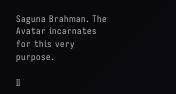Saguna Brahman. The Avatar incarnates for this very purpose.

II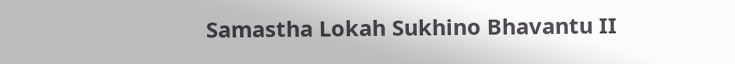Samastha Lokah Sukhino Bhavantu II